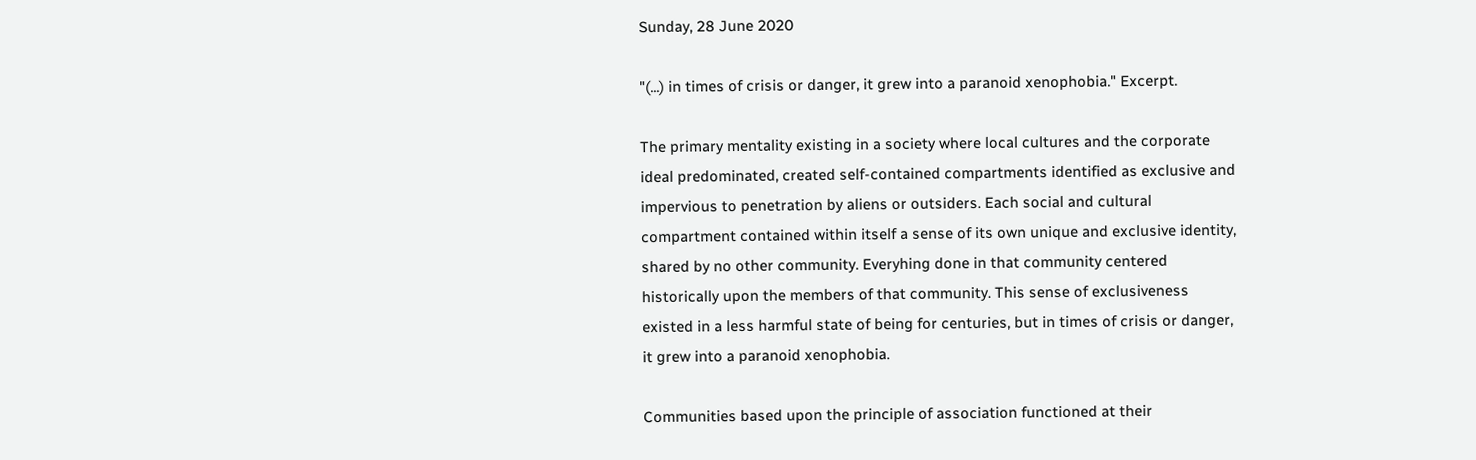Sunday, 28 June 2020

"(...) in times of crisis or danger, it grew into a paranoid xenophobia." Excerpt.

The primary mentality existing in a society where local cultures and the corporate ideal predominated, created self-contained compartments identified as exclusive and impervious to penetration by aliens or outsiders. Each social and cultural compartment contained within itself a sense of its own unique and exclusive identity, shared by no other community. Everyhing done in that community centered historically upon the members of that community. This sense of exclusiveness existed in a less harmful state of being for centuries, but in times of crisis or danger, it grew into a paranoid xenophobia.

Communities based upon the principle of association functioned at their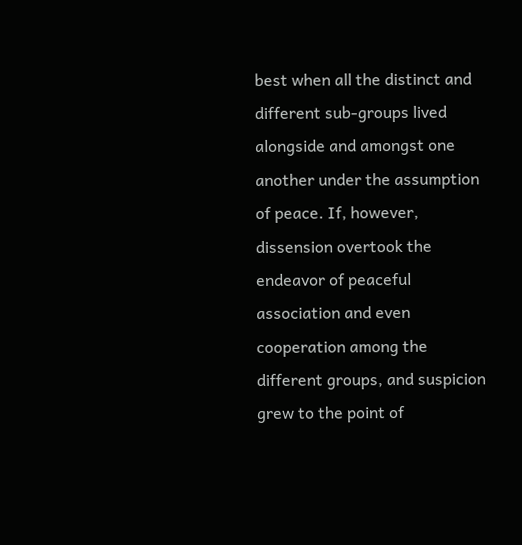best when all the distinct and different sub-groups lived alongside and amongst one another under the assumption of peace. If, however, dissension overtook the endeavor of peaceful association and even cooperation among the different groups, and suspicion grew to the point of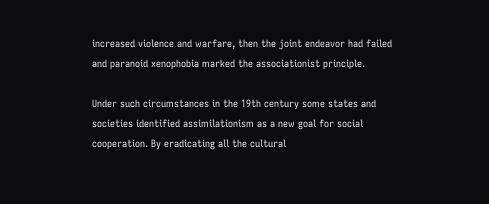increased violence and warfare, then the joint endeavor had failed and paranoid xenophobia marked the associationist principle.

Under such circumstances in the 19th century some states and societies identified assimilationism as a new goal for social cooperation. By eradicating all the cultural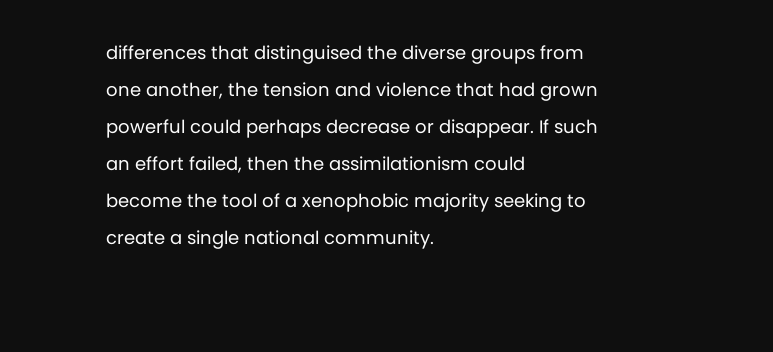differences that distinguised the diverse groups from one another, the tension and violence that had grown powerful could perhaps decrease or disappear. If such an effort failed, then the assimilationism could become the tool of a xenophobic majority seeking to create a single national community.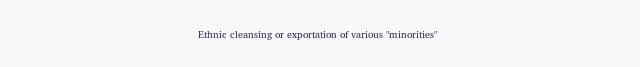Ethnic cleansing or exportation of various "minorities"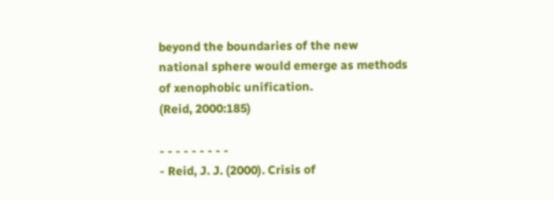beyond the boundaries of the new national sphere would emerge as methods of xenophobic unification.
(Reid, 2000:185)

- - - - - - - - -
- Reid, J. J. (2000). Crisis of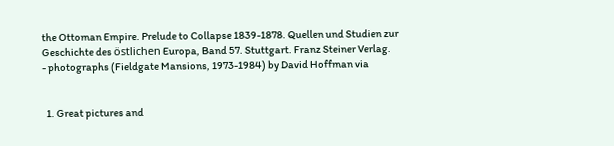the Ottoman Empire. Prelude to Collapse 1839-1878. Quellen und Studien zur Geschichte des östlichen Europa, Band 57. Stuttgart. Franz Steiner Verlag.
- photographs (Fieldgate Mansions, 1973-1984) by David Hoffman via


  1. Great pictures and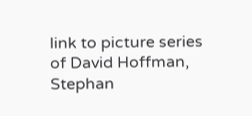link to picture series of David Hoffman, Stephan